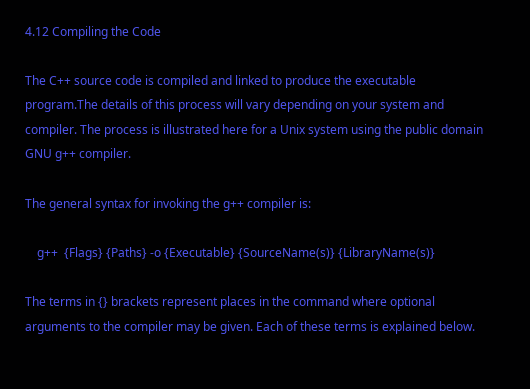4.12 Compiling the Code

The C++ source code is compiled and linked to produce the executable program.The details of this process will vary depending on your system and compiler. The process is illustrated here for a Unix system using the public domain GNU g++ compiler.

The general syntax for invoking the g++ compiler is:

    g++  {Flags} {Paths} -o {Executable} {SourceName(s)} {LibraryName(s)}

The terms in {} brackets represent places in the command where optional arguments to the compiler may be given. Each of these terms is explained below.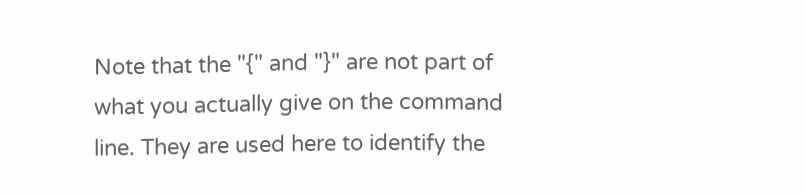Note that the "{" and "}" are not part of what you actually give on the command line. They are used here to identify the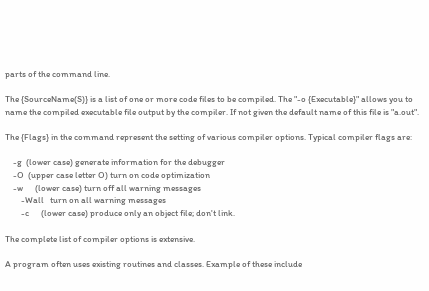parts of the command line.

The {SourceName(S)} is a list of one or more code files to be compiled. The "-o {Executable}" allows you to name the compiled executable file output by the compiler. If not given the default name of this file is "a.out".

The {Flags} in the command represent the setting of various compiler options. Typical compiler flags are:

    -g  (lower case) generate information for the debugger
    -O  (upper case letter O) turn on code optimization
    -w      (lower case) turn off all warning messages
        -Wall   turn on all warning messages
        -c      (lower case) produce only an object file; don't link.

The complete list of compiler options is extensive.

A program often uses existing routines and classes. Example of these include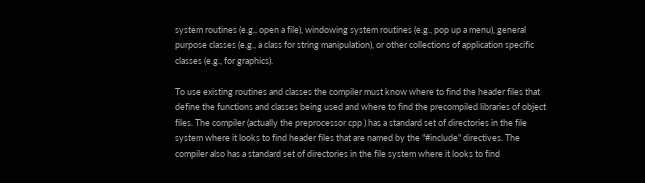system routines (e.g., open a file), windowing system routines (e.g., pop up a menu), general purpose classes (e.g., a class for string manipulation), or other collections of application specific classes (e.g., for graphics).

To use existing routines and classes the compiler must know where to find the header files that define the functions and classes being used and where to find the precompiled libraries of object files. The compiler (actually the preprocessor cpp ) has a standard set of directories in the file system where it looks to find header files that are named by the "#include" directives. The compiler also has a standard set of directories in the file system where it looks to find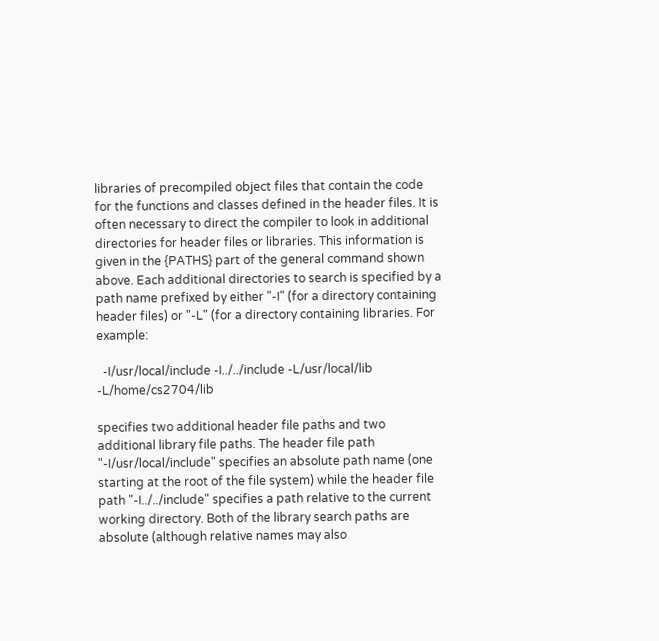libraries of precompiled object files that contain the code for the functions and classes defined in the header files. It is often necessary to direct the compiler to look in additional directories for header files or libraries. This information is given in the {PATHS} part of the general command shown above. Each additional directories to search is specified by a path name prefixed by either "-I" (for a directory containing header files) or "-L" (for a directory containing libraries. For example:

  -I/usr/local/include -I../../include -L/usr/local/lib -L/home/cs2704/lib

specifies two additional header file paths and two additional library file paths. The header file path "-I/usr/local/include" specifies an absolute path name (one starting at the root of the file system) while the header file path "-I../../include" specifies a path relative to the current working directory. Both of the library search paths are absolute (although relative names may also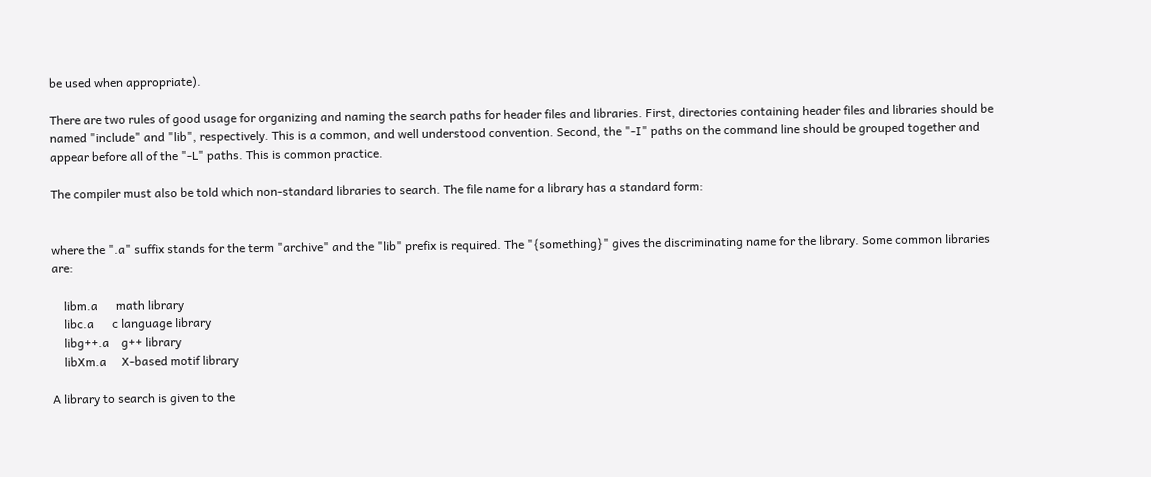be used when appropriate).

There are two rules of good usage for organizing and naming the search paths for header files and libraries. First, directories containing header files and libraries should be named "include" and "lib", respectively. This is a common, and well understood convention. Second, the "-I" paths on the command line should be grouped together and appear before all of the "-L" paths. This is common practice.

The compiler must also be told which non-standard libraries to search. The file name for a library has a standard form:


where the ".a" suffix stands for the term "archive" and the "lib" prefix is required. The "{something}" gives the discriminating name for the library. Some common libraries are:

    libm.a      math library
    libc.a      c language library
    libg++.a    g++ library
    libXm.a     X-based motif library

A library to search is given to the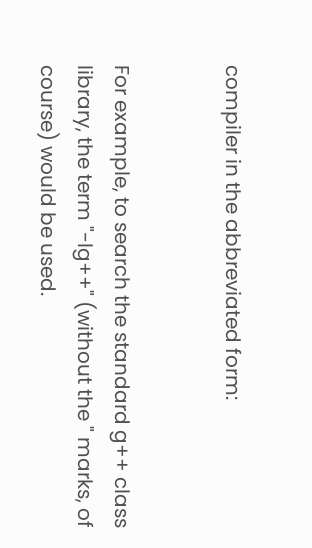compiler in the abbreviated form:


For example, to search the standard g++ class library, the term "-lg++" (without the " marks, of course) would be used.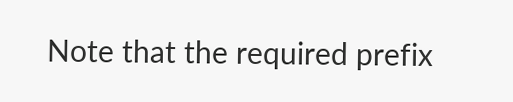Note that the required prefix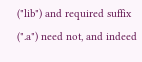("lib") and required suffix (".a") need not, and indeed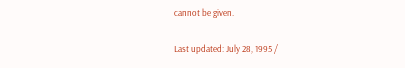cannot be given.

Last updated: July 28, 1995 /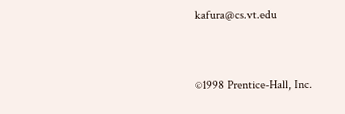kafura@cs.vt.edu


©1998 Prentice-Hall, Inc.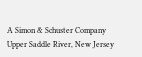A Simon & Schuster Company
Upper Saddle River, New Jersey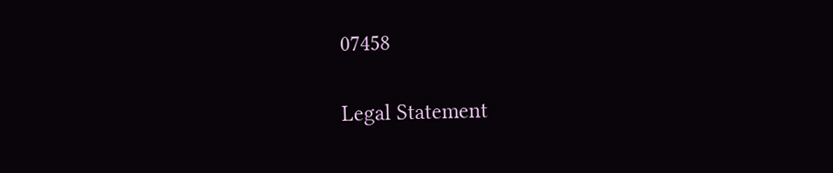07458

Legal Statement